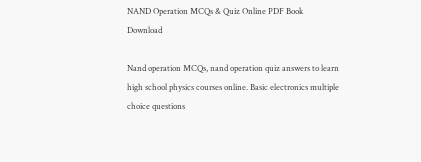NAND Operation MCQs & Quiz Online PDF Book Download

Nand operation MCQs, nand operation quiz answers to learn high school physics courses online. Basic electronics multiple choice questions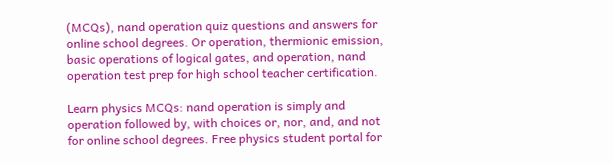(MCQs), nand operation quiz questions and answers for online school degrees. Or operation, thermionic emission, basic operations of logical gates, and operation, nand operation test prep for high school teacher certification.

Learn physics MCQs: nand operation is simply and operation followed by, with choices or, nor, and, and not for online school degrees. Free physics student portal for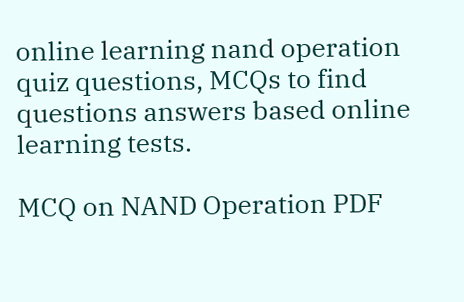online learning nand operation quiz questions, MCQs to find questions answers based online learning tests.

MCQ on NAND Operation PDF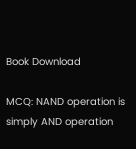Book Download

MCQ: NAND operation is simply AND operation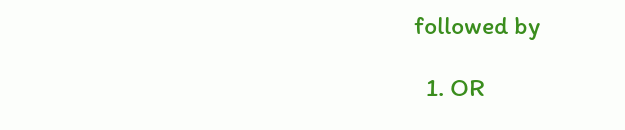followed by

  1. OR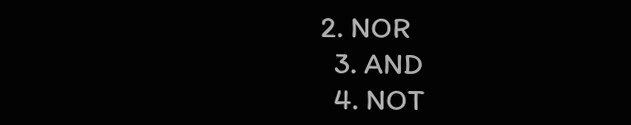2. NOR
  3. AND
  4. NOT